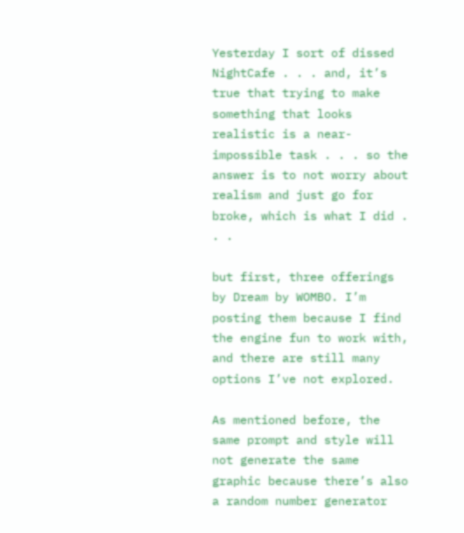Yesterday I sort of dissed NightCafe . . . and, it’s true that trying to make something that looks realistic is a near-impossible task . . . so the answer is to not worry about realism and just go for broke, which is what I did . . .

but first, three offerings by Dream by WOMBO. I’m posting them because I find the engine fun to work with, and there are still many options I’ve not explored.

As mentioned before, the same prompt and style will not generate the same graphic because there’s also a random number generator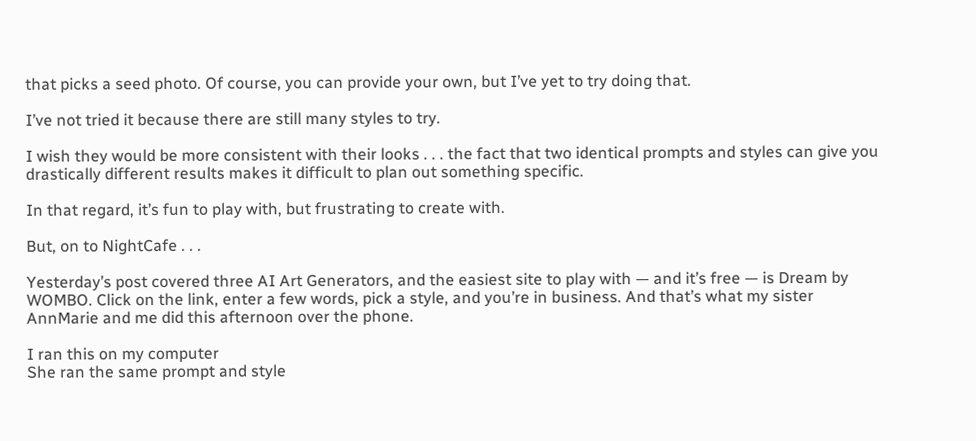that picks a seed photo. Of course, you can provide your own, but I’ve yet to try doing that.

I’ve not tried it because there are still many styles to try.

I wish they would be more consistent with their looks . . . the fact that two identical prompts and styles can give you drastically different results makes it difficult to plan out something specific.

In that regard, it’s fun to play with, but frustrating to create with.

But, on to NightCafe . . .

Yesterday’s post covered three AI Art Generators, and the easiest site to play with — and it’s free — is Dream by WOMBO. Click on the link, enter a few words, pick a style, and you’re in business. And that’s what my sister AnnMarie and me did this afternoon over the phone.

I ran this on my computer
She ran the same prompt and style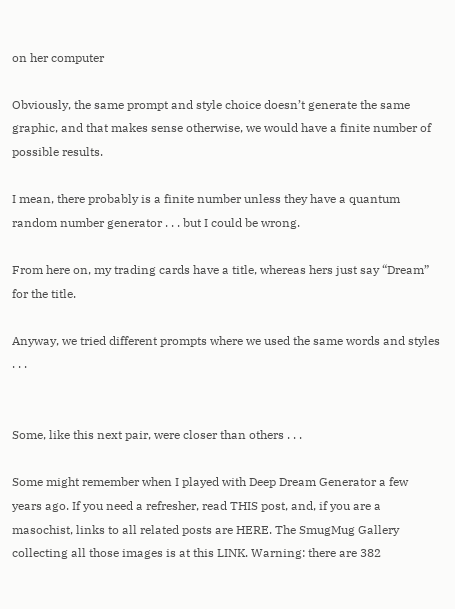on her computer

Obviously, the same prompt and style choice doesn’t generate the same graphic, and that makes sense otherwise, we would have a finite number of possible results.

I mean, there probably is a finite number unless they have a quantum random number generator . . . but I could be wrong.

From here on, my trading cards have a title, whereas hers just say “Dream” for the title.

Anyway, we tried different prompts where we used the same words and styles . . .


Some, like this next pair, were closer than others . . .

Some might remember when I played with Deep Dream Generator a few years ago. If you need a refresher, read THIS post, and, if you are a masochist, links to all related posts are HERE. The SmugMug Gallery collecting all those images is at this LINK. Warning: there are 382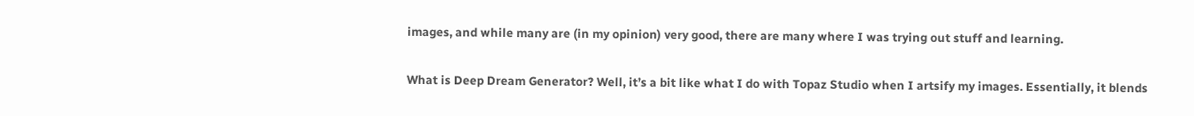images, and while many are (in my opinion) very good, there are many where I was trying out stuff and learning.

What is Deep Dream Generator? Well, it’s a bit like what I do with Topaz Studio when I artsify my images. Essentially, it blends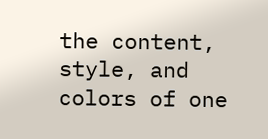the content, style, and colors of one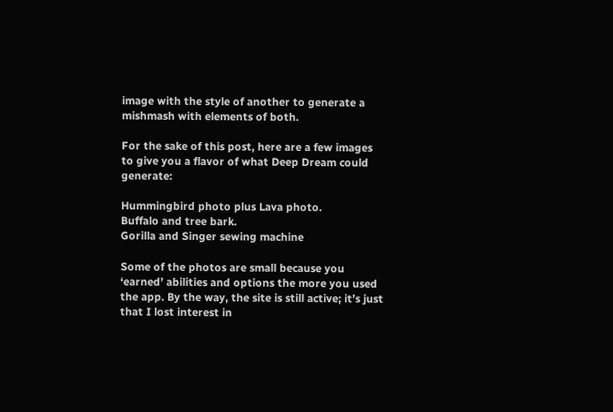image with the style of another to generate a mishmash with elements of both.

For the sake of this post, here are a few images to give you a flavor of what Deep Dream could generate:

Hummingbird photo plus Lava photo.
Buffalo and tree bark.
Gorilla and Singer sewing machine

Some of the photos are small because you ‘earned’ abilities and options the more you used the app. By the way, the site is still active; it’s just that I lost interest in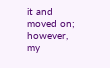it and moved on; however, my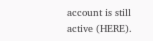account is still active (HERE).